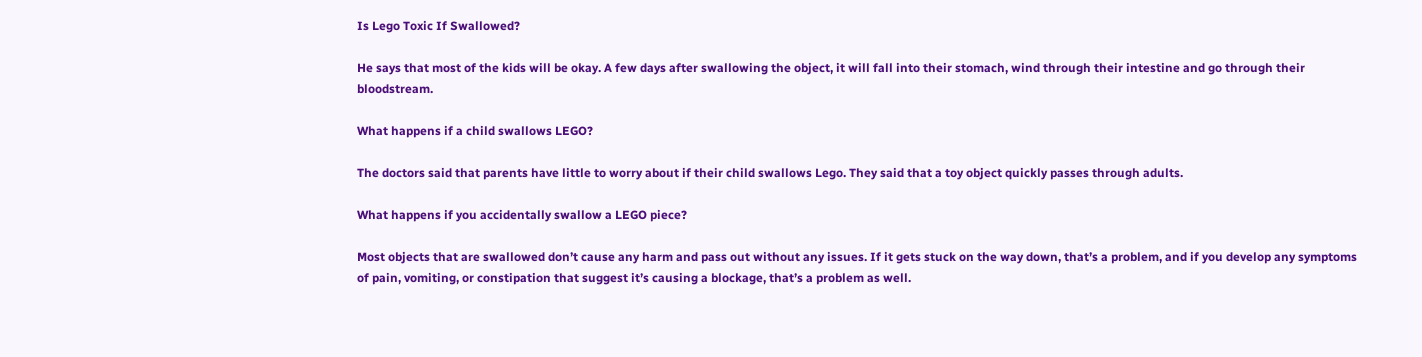Is Lego Toxic If Swallowed?

He says that most of the kids will be okay. A few days after swallowing the object, it will fall into their stomach, wind through their intestine and go through their bloodstream.

What happens if a child swallows LEGO?

The doctors said that parents have little to worry about if their child swallows Lego. They said that a toy object quickly passes through adults.

What happens if you accidentally swallow a LEGO piece?

Most objects that are swallowed don’t cause any harm and pass out without any issues. If it gets stuck on the way down, that’s a problem, and if you develop any symptoms of pain, vomiting, or constipation that suggest it’s causing a blockage, that’s a problem as well.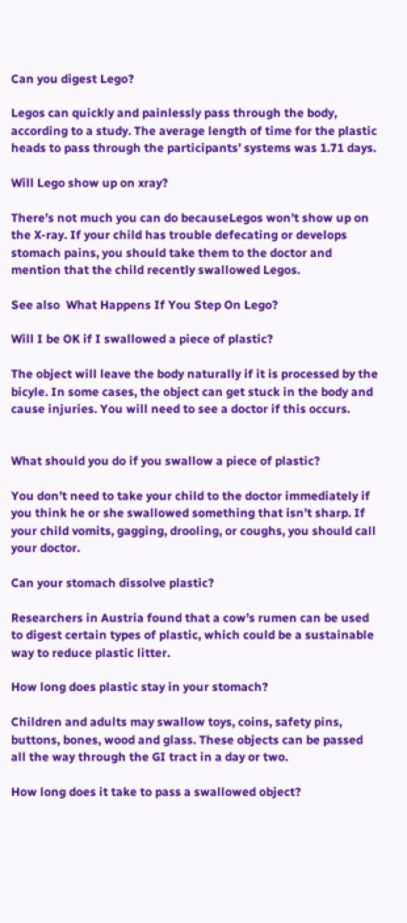Can you digest Lego?

Legos can quickly and painlessly pass through the body, according to a study. The average length of time for the plastic heads to pass through the participants’ systems was 1.71 days.

Will Lego show up on xray?

There’s not much you can do becauseLegos won’t show up on the X-ray. If your child has trouble defecating or develops stomach pains, you should take them to the doctor and mention that the child recently swallowed Legos.

See also  What Happens If You Step On Lego?

Will I be OK if I swallowed a piece of plastic?

The object will leave the body naturally if it is processed by the bicyle. In some cases, the object can get stuck in the body and cause injuries. You will need to see a doctor if this occurs.


What should you do if you swallow a piece of plastic?

You don’t need to take your child to the doctor immediately if you think he or she swallowed something that isn’t sharp. If your child vomits, gagging, drooling, or coughs, you should call your doctor.

Can your stomach dissolve plastic?

Researchers in Austria found that a cow’s rumen can be used to digest certain types of plastic, which could be a sustainable way to reduce plastic litter.

How long does plastic stay in your stomach?

Children and adults may swallow toys, coins, safety pins, buttons, bones, wood and glass. These objects can be passed all the way through the GI tract in a day or two.

How long does it take to pass a swallowed object?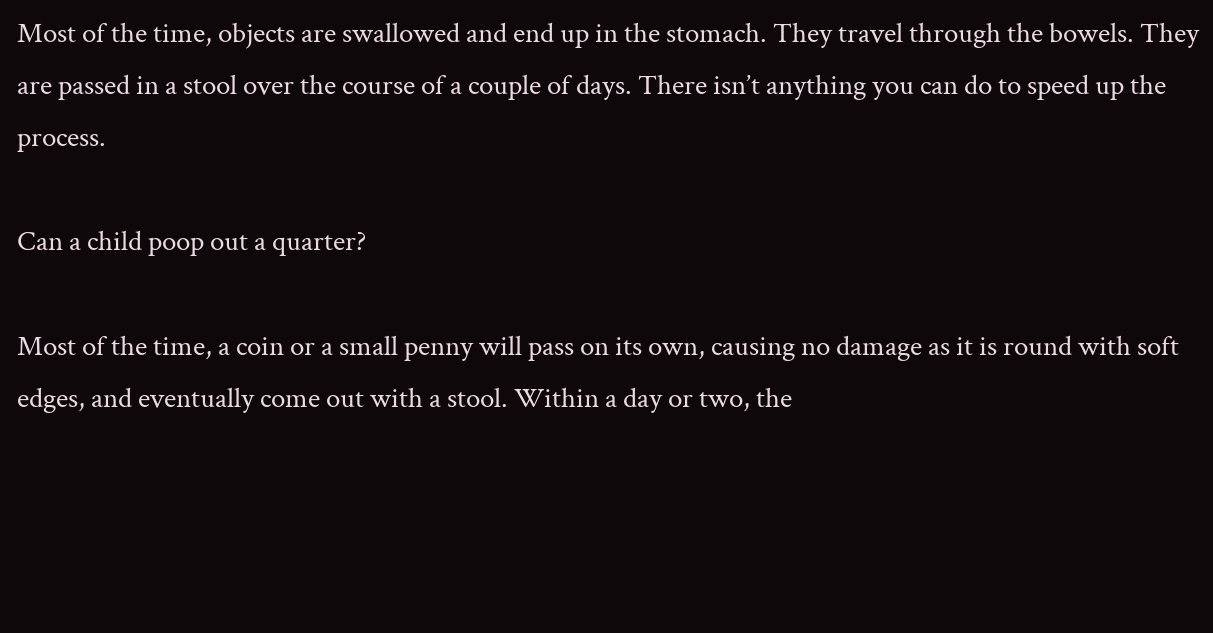Most of the time, objects are swallowed and end up in the stomach. They travel through the bowels. They are passed in a stool over the course of a couple of days. There isn’t anything you can do to speed up the process.

Can a child poop out a quarter?

Most of the time, a coin or a small penny will pass on its own, causing no damage as it is round with soft edges, and eventually come out with a stool. Within a day or two, the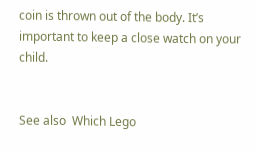coin is thrown out of the body. It’s important to keep a close watch on your child.


See also  Which Lego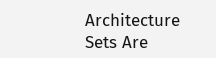Architecture Sets Are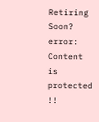Retiring Soon?
error: Content is protected !!